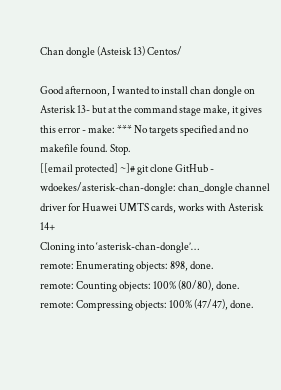Chan dongle (Asteisk 13) Centos/

Good afternoon, I wanted to install chan dongle on Asterisk 13- but at the command stage make, it gives this error - make: *** No targets specified and no makefile found. Stop.
[[email protected] ~]# git clone GitHub - wdoekes/asterisk-chan-dongle: chan_dongle channel driver for Huawei UMTS cards, works with Asterisk 14+
Cloning into ‘asterisk-chan-dongle’…
remote: Enumerating objects: 898, done.
remote: Counting objects: 100% (80/80), done.
remote: Compressing objects: 100% (47/47), done.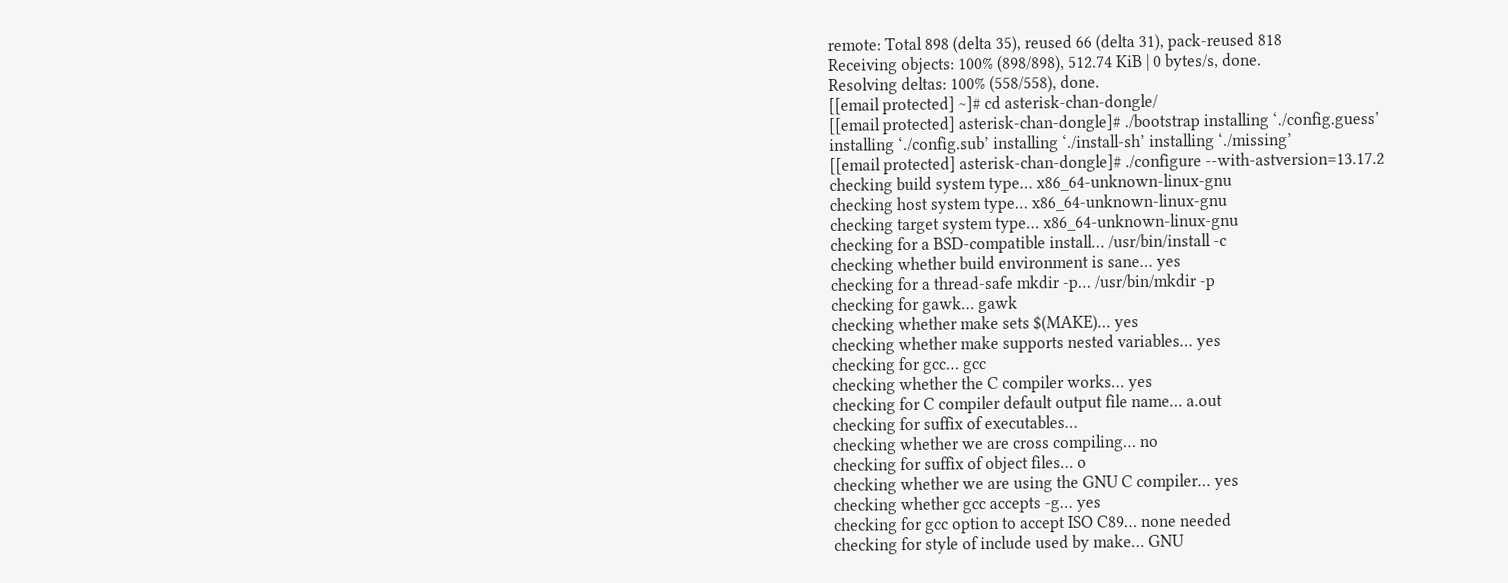remote: Total 898 (delta 35), reused 66 (delta 31), pack-reused 818
Receiving objects: 100% (898/898), 512.74 KiB | 0 bytes/s, done.
Resolving deltas: 100% (558/558), done.
[[email protected] ~]# cd asterisk-chan-dongle/
[[email protected] asterisk-chan-dongle]# ./bootstrap installing ‘./config.guess’ installing ‘./config.sub’ installing ‘./install-sh’ installing ‘./missing’
[[email protected] asterisk-chan-dongle]# ./configure --with-astversion=13.17.2
checking build system type… x86_64-unknown-linux-gnu
checking host system type… x86_64-unknown-linux-gnu
checking target system type… x86_64-unknown-linux-gnu
checking for a BSD-compatible install… /usr/bin/install -c
checking whether build environment is sane… yes
checking for a thread-safe mkdir -p… /usr/bin/mkdir -p
checking for gawk… gawk
checking whether make sets $(MAKE)… yes
checking whether make supports nested variables… yes
checking for gcc… gcc
checking whether the C compiler works… yes
checking for C compiler default output file name… a.out
checking for suffix of executables…
checking whether we are cross compiling… no
checking for suffix of object files… o
checking whether we are using the GNU C compiler… yes
checking whether gcc accepts -g… yes
checking for gcc option to accept ISO C89… none needed
checking for style of include used by make… GNU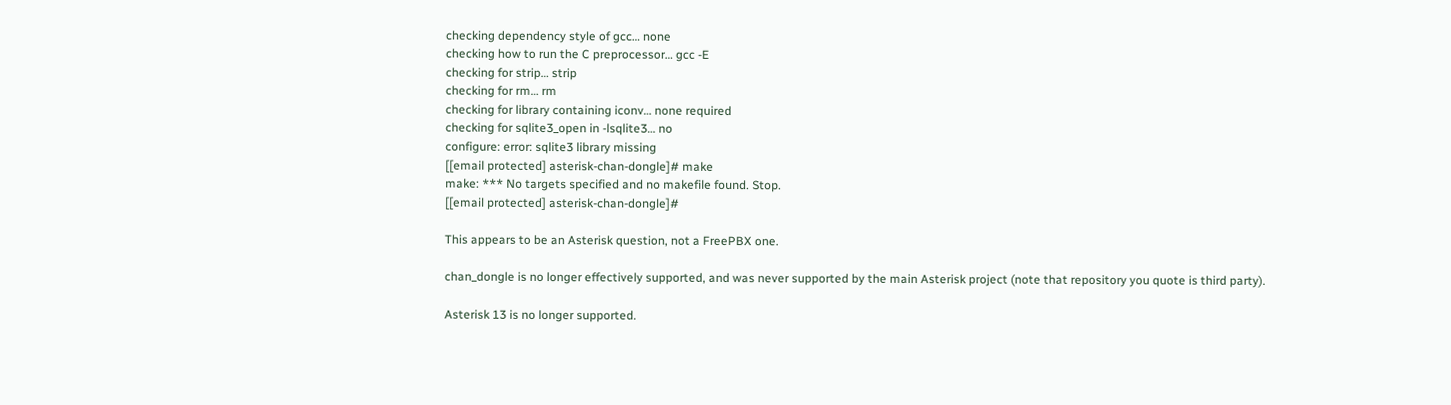checking dependency style of gcc… none
checking how to run the C preprocessor… gcc -E
checking for strip… strip
checking for rm… rm
checking for library containing iconv… none required
checking for sqlite3_open in -lsqlite3… no
configure: error: sqlite3 library missing
[[email protected] asterisk-chan-dongle]# make
make: *** No targets specified and no makefile found. Stop.
[[email protected] asterisk-chan-dongle]#

This appears to be an Asterisk question, not a FreePBX one.

chan_dongle is no longer effectively supported, and was never supported by the main Asterisk project (note that repository you quote is third party).

Asterisk 13 is no longer supported.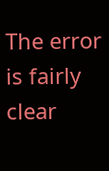The error is fairly clear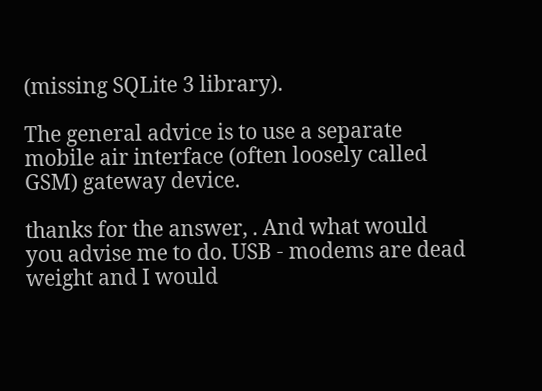(missing SQLite 3 library).

The general advice is to use a separate mobile air interface (often loosely called GSM) gateway device.

thanks for the answer, . And what would you advise me to do. USB - modems are dead weight and I would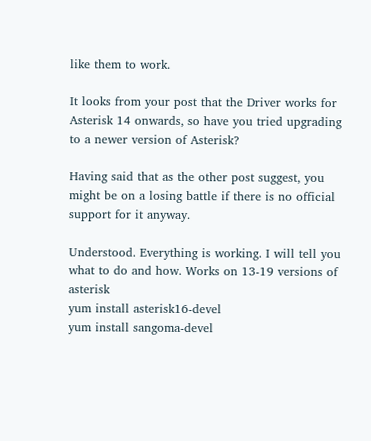like them to work.

It looks from your post that the Driver works for Asterisk 14 onwards, so have you tried upgrading to a newer version of Asterisk?

Having said that as the other post suggest, you might be on a losing battle if there is no official support for it anyway.

Understood. Everything is working. I will tell you what to do and how. Works on 13-19 versions of asterisk
yum install asterisk16-devel
yum install sangoma-devel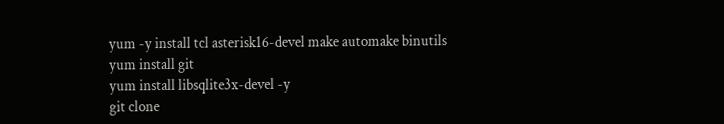yum -y install tcl asterisk16-devel make automake binutils
yum install git
yum install libsqlite3x-devel -y
git clone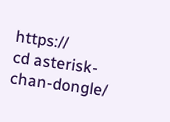https://
cd asterisk-chan-dongle/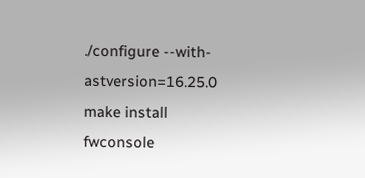./configure --with-astversion=16.25.0
make install
fwconsole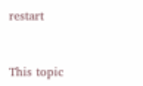restart


This topic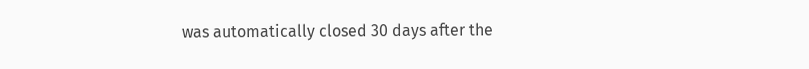was automatically closed 30 days after the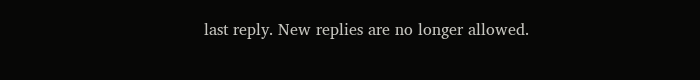last reply. New replies are no longer allowed.